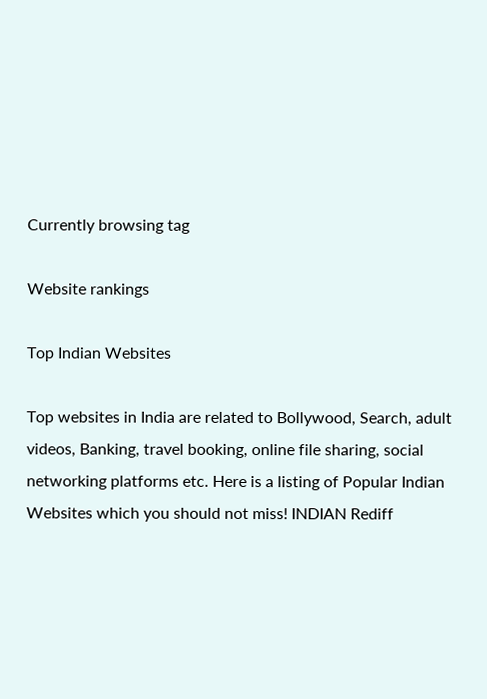Currently browsing tag

Website rankings

Top Indian Websites

Top websites in India are related to Bollywood, Search, adult videos, Banking, travel booking, online file sharing, social networking platforms etc. Here is a listing of Popular Indian Websites which you should not miss! INDIAN Rediff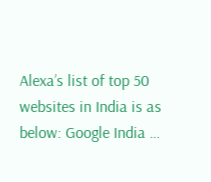Alexa’s list of top 50 websites in India is as below: Google India …